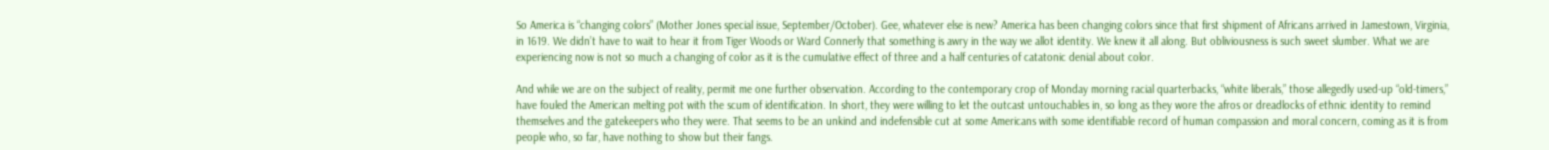So America is “changing colors” (Mother Jones special issue, September/October). Gee, whatever else is new? America has been changing colors since that first shipment of Africans arrived in Jamestown, Virginia, in 1619. We didn’t have to wait to hear it from Tiger Woods or Ward Connerly that something is awry in the way we allot identity. We knew it all along. But obliviousness is such sweet slumber. What we are experiencing now is not so much a changing of color as it is the cumulative effect of three and a half centuries of catatonic denial about color.

And while we are on the subject of reality, permit me one further observation. According to the contemporary crop of Monday morning racial quarterbacks, “white liberals,” those allegedly used-up “old-timers,” have fouled the American melting pot with the scum of identification. In short, they were willing to let the outcast untouchables in, so long as they wore the afros or dreadlocks of ethnic identity to remind themselves and the gatekeepers who they were. That seems to be an unkind and indefensible cut at some Americans with some identifiable record of human compassion and moral concern, coming as it is from people who, so far, have nothing to show but their fangs.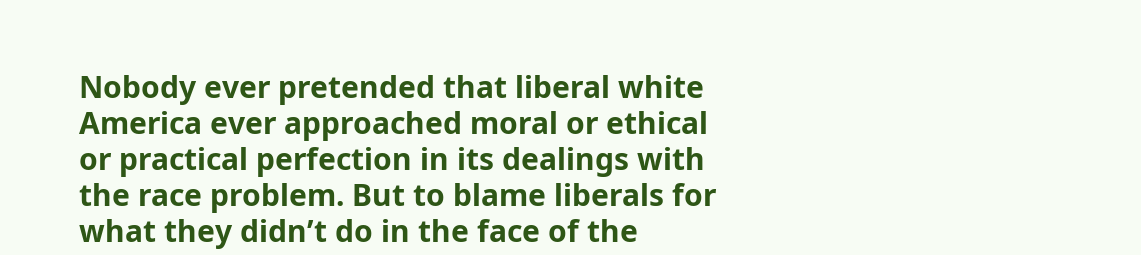Nobody ever pretended that liberal white America ever approached moral or ethical or practical perfection in its dealings with the race problem. But to blame liberals for what they didn’t do in the face of the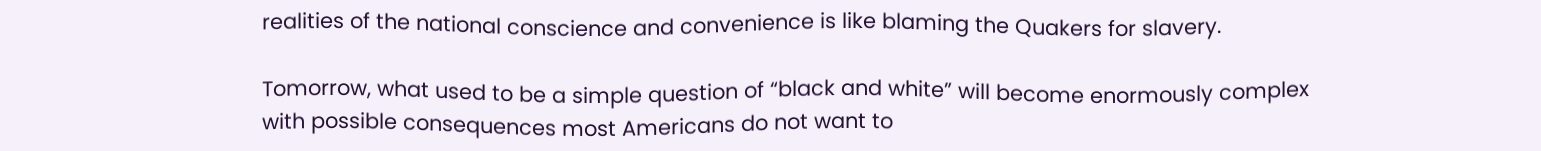realities of the national conscience and convenience is like blaming the Quakers for slavery.

Tomorrow, what used to be a simple question of “black and white” will become enormously complex with possible consequences most Americans do not want to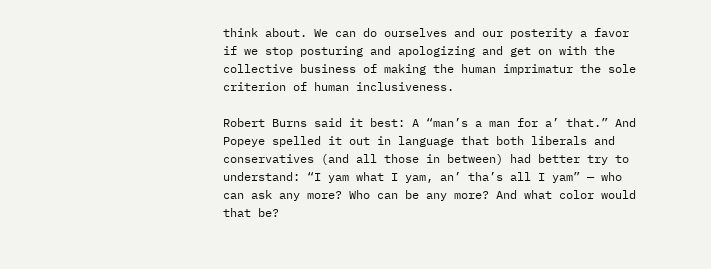think about. We can do ourselves and our posterity a favor if we stop posturing and apologizing and get on with the collective business of making the human imprimatur the sole criterion of human inclusiveness.

Robert Burns said it best: A “man’s a man for a’ that.” And Popeye spelled it out in language that both liberals and conservatives (and all those in between) had better try to understand: “I yam what I yam, an’ tha’s all I yam” — who can ask any more? Who can be any more? And what color would that be?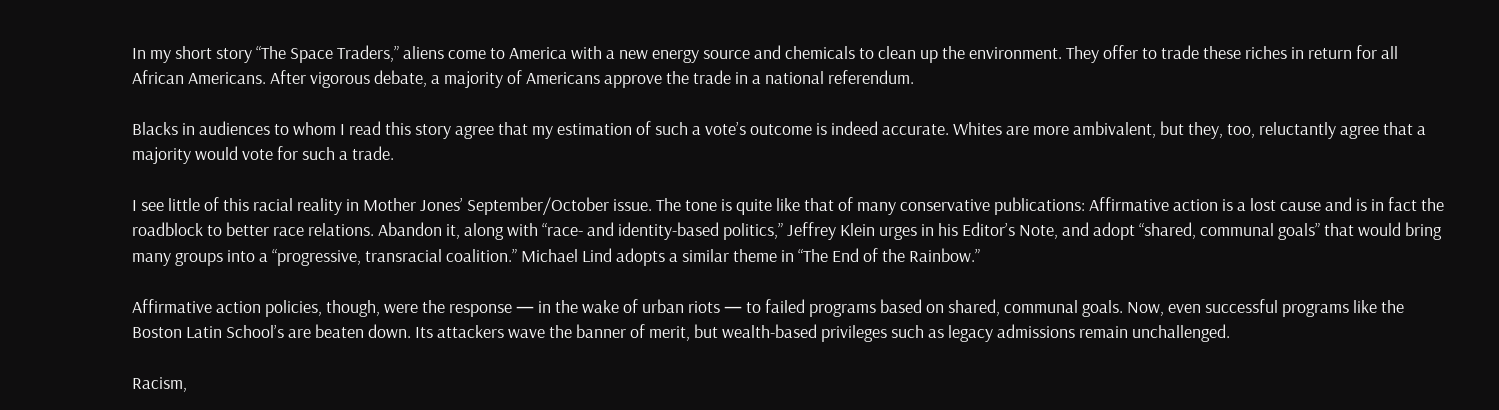In my short story “The Space Traders,” aliens come to America with a new energy source and chemicals to clean up the environment. They offer to trade these riches in return for all African Americans. After vigorous debate, a majority of Americans approve the trade in a national referendum.

Blacks in audiences to whom I read this story agree that my estimation of such a vote’s outcome is indeed accurate. Whites are more ambivalent, but they, too, reluctantly agree that a majority would vote for such a trade.

I see little of this racial reality in Mother Jones’ September/October issue. The tone is quite like that of many conservative publications: Affirmative action is a lost cause and is in fact the roadblock to better race relations. Abandon it, along with “race- and identity-based politics,” Jeffrey Klein urges in his Editor’s Note, and adopt “shared, communal goals” that would bring many groups into a “progressive, transracial coalition.” Michael Lind adopts a similar theme in “The End of the Rainbow.”

Affirmative action policies, though, were the response — in the wake of urban riots — to failed programs based on shared, communal goals. Now, even successful programs like the Boston Latin School’s are beaten down. Its attackers wave the banner of merit, but wealth-based privileges such as legacy admissions remain unchallenged.

Racism,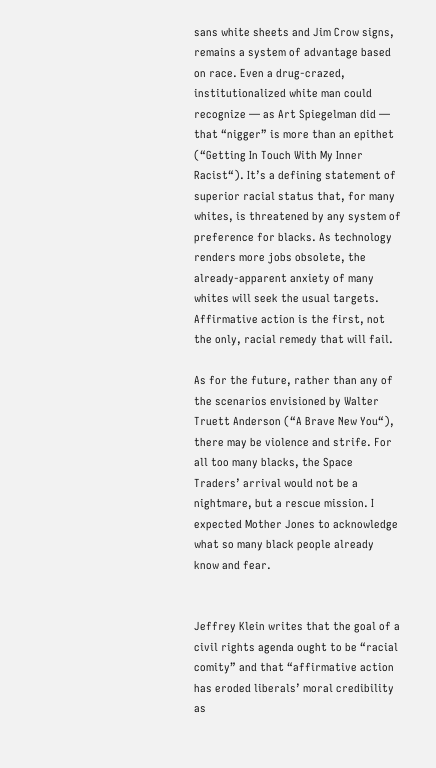sans white sheets and Jim Crow signs, remains a system of advantage based on race. Even a drug-crazed, institutionalized white man could recognize — as Art Spiegelman did — that “nigger” is more than an epithet (“Getting In Touch With My Inner Racist“). It’s a defining statement of superior racial status that, for many whites, is threatened by any system of preference for blacks. As technology renders more jobs obsolete, the already-apparent anxiety of many whites will seek the usual targets. Affirmative action is the first, not the only, racial remedy that will fail.

As for the future, rather than any of the scenarios envisioned by Walter Truett Anderson (“A Brave New You“), there may be violence and strife. For all too many blacks, the Space Traders’ arrival would not be a nightmare, but a rescue mission. I expected Mother Jones to acknowledge what so many black people already know and fear.


Jeffrey Klein writes that the goal of a civil rights agenda ought to be “racial comity” and that “affirmative action has eroded liberals’ moral credibility as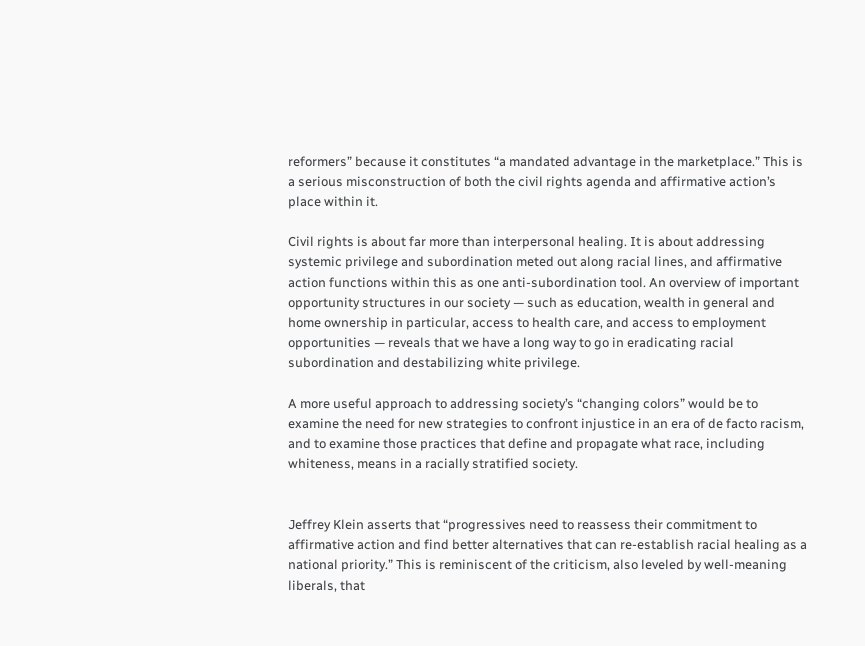reformers” because it constitutes “a mandated advantage in the marketplace.” This is a serious misconstruction of both the civil rights agenda and affirmative action’s place within it.

Civil rights is about far more than interpersonal healing. It is about addressing systemic privilege and subordination meted out along racial lines, and affirmative action functions within this as one anti-subordination tool. An overview of important opportunity structures in our society — such as education, wealth in general and home ownership in particular, access to health care, and access to employment opportunities — reveals that we have a long way to go in eradicating racial subordination and destabilizing white privilege.

A more useful approach to addressing society’s “changing colors” would be to examine the need for new strategies to confront injustice in an era of de facto racism, and to examine those practices that define and propagate what race, including whiteness, means in a racially stratified society.


Jeffrey Klein asserts that “progressives need to reassess their commitment to affirmative action and find better alternatives that can re-establish racial healing as a national priority.” This is reminiscent of the criticism, also leveled by well-meaning liberals, that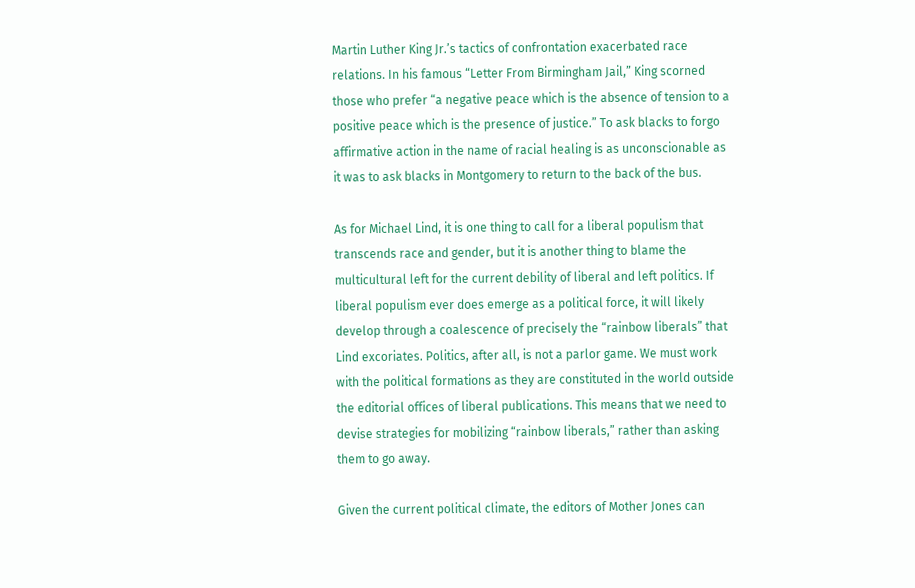Martin Luther King Jr.’s tactics of confrontation exacerbated race relations. In his famous “Letter From Birmingham Jail,” King scorned those who prefer “a negative peace which is the absence of tension to a positive peace which is the presence of justice.” To ask blacks to forgo affirmative action in the name of racial healing is as unconscionable as it was to ask blacks in Montgomery to return to the back of the bus.

As for Michael Lind, it is one thing to call for a liberal populism that transcends race and gender, but it is another thing to blame the multicultural left for the current debility of liberal and left politics. If liberal populism ever does emerge as a political force, it will likely develop through a coalescence of precisely the “rainbow liberals” that Lind excoriates. Politics, after all, is not a parlor game. We must work with the political formations as they are constituted in the world outside the editorial offices of liberal publications. This means that we need to devise strategies for mobilizing “rainbow liberals,” rather than asking them to go away.

Given the current political climate, the editors of Mother Jones can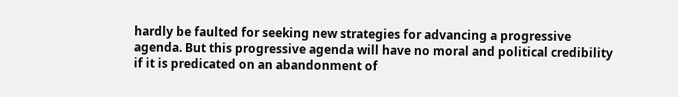hardly be faulted for seeking new strategies for advancing a progressive agenda. But this progressive agenda will have no moral and political credibility if it is predicated on an abandonment of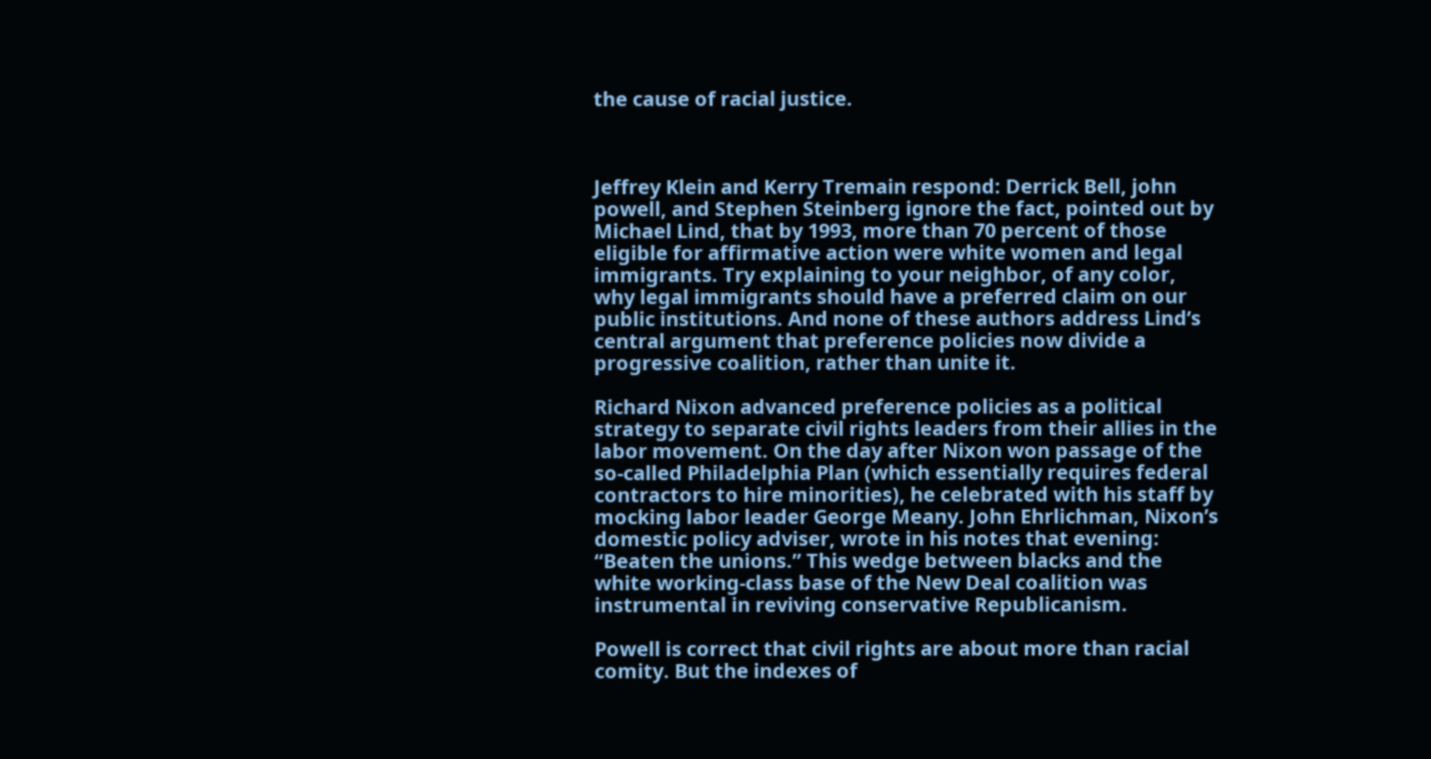the cause of racial justice.



Jeffrey Klein and Kerry Tremain respond: Derrick Bell, john powell, and Stephen Steinberg ignore the fact, pointed out by Michael Lind, that by 1993, more than 70 percent of those eligible for affirmative action were white women and legal immigrants. Try explaining to your neighbor, of any color, why legal immigrants should have a preferred claim on our public institutions. And none of these authors address Lind’s central argument that preference policies now divide a progressive coalition, rather than unite it.

Richard Nixon advanced preference policies as a political strategy to separate civil rights leaders from their allies in the labor movement. On the day after Nixon won passage of the so-called Philadelphia Plan (which essentially requires federal contractors to hire minorities), he celebrated with his staff by mocking labor leader George Meany. John Ehrlichman, Nixon’s domestic policy adviser, wrote in his notes that evening: “Beaten the unions.” This wedge between blacks and the white working-class base of the New Deal coalition was instrumental in reviving conservative Republicanism.

Powell is correct that civil rights are about more than racial comity. But the indexes of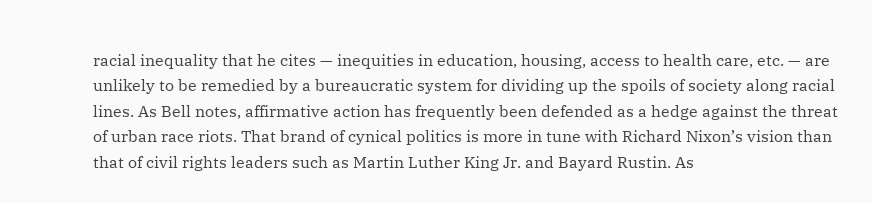racial inequality that he cites — inequities in education, housing, access to health care, etc. — are unlikely to be remedied by a bureaucratic system for dividing up the spoils of society along racial lines. As Bell notes, affirmative action has frequently been defended as a hedge against the threat of urban race riots. That brand of cynical politics is more in tune with Richard Nixon’s vision than that of civil rights leaders such as Martin Luther King Jr. and Bayard Rustin. As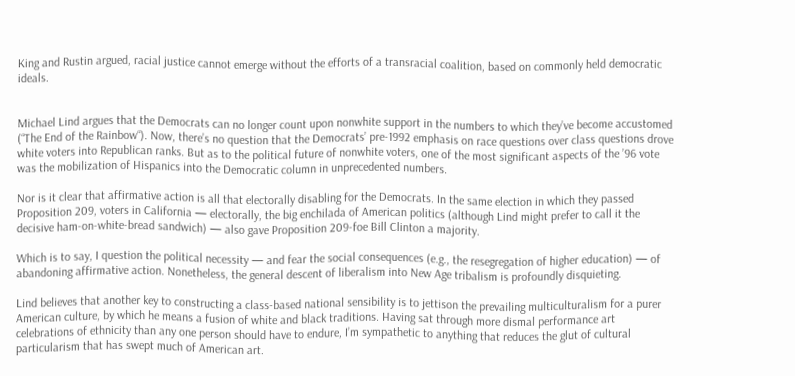King and Rustin argued, racial justice cannot emerge without the efforts of a transracial coalition, based on commonly held democratic ideals.


Michael Lind argues that the Democrats can no longer count upon nonwhite support in the numbers to which they’ve become accustomed (“The End of the Rainbow“). Now, there’s no question that the Democrats’ pre-1992 emphasis on race questions over class questions drove white voters into Republican ranks. But as to the political future of nonwhite voters, one of the most significant aspects of the ’96 vote was the mobilization of Hispanics into the Democratic column in unprecedented numbers.

Nor is it clear that affirmative action is all that electorally disabling for the Democrats. In the same election in which they passed Proposition 209, voters in California — electorally, the big enchilada of American politics (although Lind might prefer to call it the decisive ham-on-white-bread sandwich) — also gave Proposition 209-foe Bill Clinton a majority.

Which is to say, I question the political necessity — and fear the social consequences (e.g., the resegregation of higher education) — of abandoning affirmative action. Nonetheless, the general descent of liberalism into New Age tribalism is profoundly disquieting.

Lind believes that another key to constructing a class-based national sensibility is to jettison the prevailing multiculturalism for a purer American culture, by which he means a fusion of white and black traditions. Having sat through more dismal performance art celebrations of ethnicity than any one person should have to endure, I’m sympathetic to anything that reduces the glut of cultural particularism that has swept much of American art.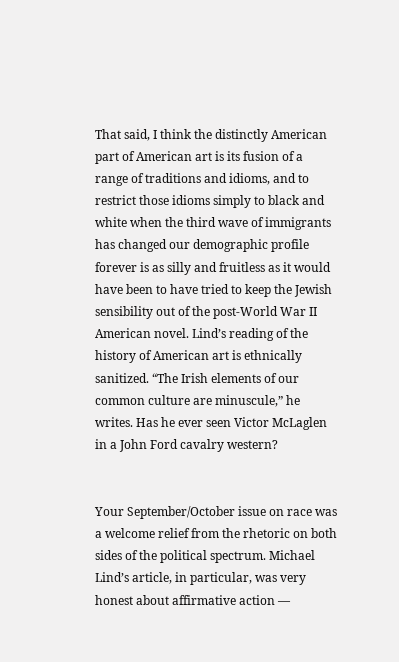That said, I think the distinctly American part of American art is its fusion of a range of traditions and idioms, and to restrict those idioms simply to black and white when the third wave of immigrants has changed our demographic profile forever is as silly and fruitless as it would have been to have tried to keep the Jewish sensibility out of the post-World War II American novel. Lind’s reading of the history of American art is ethnically sanitized. “The Irish elements of our common culture are minuscule,” he writes. Has he ever seen Victor McLaglen in a John Ford cavalry western?


Your September/October issue on race was a welcome relief from the rhetoric on both sides of the political spectrum. Michael Lind’s article, in particular, was very honest about affirmative action —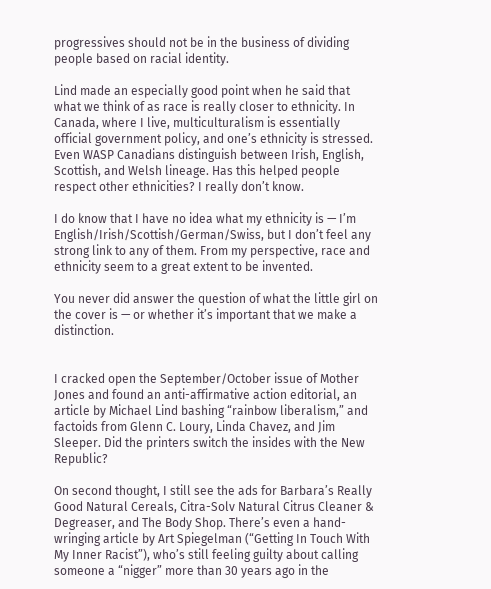progressives should not be in the business of dividing people based on racial identity.

Lind made an especially good point when he said that what we think of as race is really closer to ethnicity. In Canada, where I live, multiculturalism is essentially official government policy, and one’s ethnicity is stressed. Even WASP Canadians distinguish between Irish, English, Scottish, and Welsh lineage. Has this helped people respect other ethnicities? I really don’t know.

I do know that I have no idea what my ethnicity is — I’m English/Irish/Scottish/German/Swiss, but I don’t feel any strong link to any of them. From my perspective, race and ethnicity seem to a great extent to be invented.

You never did answer the question of what the little girl on the cover is — or whether it’s important that we make a distinction.


I cracked open the September/October issue of Mother Jones and found an anti-affirmative action editorial, an article by Michael Lind bashing “rainbow liberalism,” and factoids from Glenn C. Loury, Linda Chavez, and Jim Sleeper. Did the printers switch the insides with the New Republic?

On second thought, I still see the ads for Barbara’s Really Good Natural Cereals, Citra-Solv Natural Citrus Cleaner & Degreaser, and The Body Shop. There’s even a hand-wringing article by Art Spiegelman (“Getting In Touch With My Inner Racist”), who’s still feeling guilty about calling someone a “nigger” more than 30 years ago in the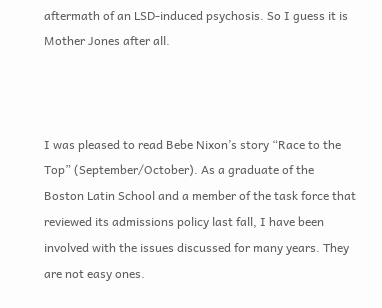aftermath of an LSD-induced psychosis. So I guess it is Mother Jones after all.



I was pleased to read Bebe Nixon’s story “Race to the Top” (September/October). As a graduate of the Boston Latin School and a member of the task force that reviewed its admissions policy last fall, I have been involved with the issues discussed for many years. They are not easy ones.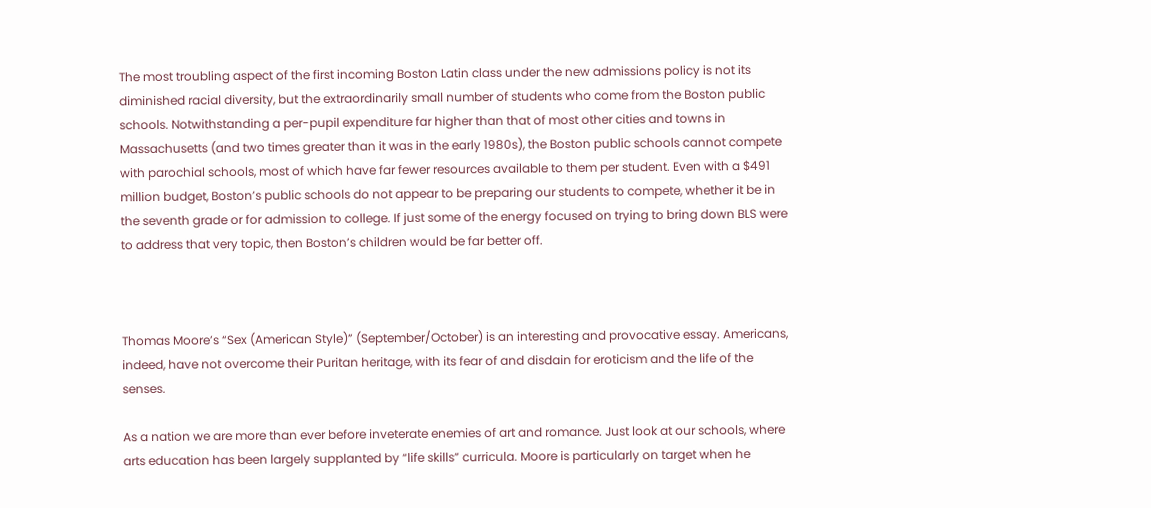The most troubling aspect of the first incoming Boston Latin class under the new admissions policy is not its diminished racial diversity, but the extraordinarily small number of students who come from the Boston public schools. Notwithstanding a per-pupil expenditure far higher than that of most other cities and towns in Massachusetts (and two times greater than it was in the early 1980s), the Boston public schools cannot compete with parochial schools, most of which have far fewer resources available to them per student. Even with a $491 million budget, Boston’s public schools do not appear to be preparing our students to compete, whether it be in the seventh grade or for admission to college. If just some of the energy focused on trying to bring down BLS were to address that very topic, then Boston’s children would be far better off.



Thomas Moore’s “Sex (American Style)” (September/October) is an interesting and provocative essay. Americans, indeed, have not overcome their Puritan heritage, with its fear of and disdain for eroticism and the life of the senses.

As a nation we are more than ever before inveterate enemies of art and romance. Just look at our schools, where arts education has been largely supplanted by “life skills” curricula. Moore is particularly on target when he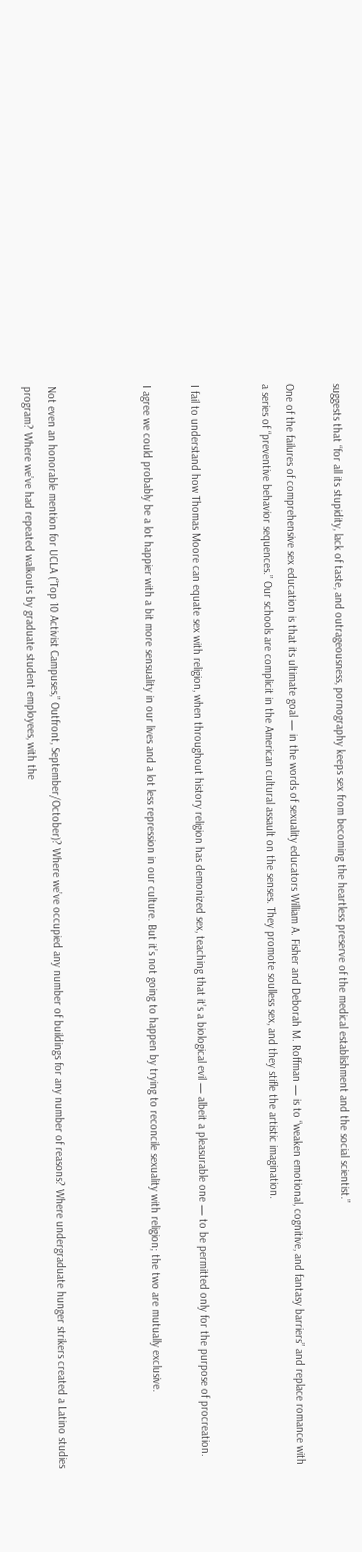suggests that “for all its stupidity, lack of taste, and outrageousness, pornography keeps sex from becoming the heartless preserve of the medical establishment and the social scientist.”

One of the failures of comprehensive sex education is that its ultimate goal — in the words of sexuality educators William A. Fisher and Deborah M. Roffman — is to “weaken emotional, cognitive, and fantasy barriers” and replace romance with a series of “preventive behavior sequences.” Our schools are complicit in the American cultural assault on the senses. They promote soulless sex, and they stifle the artistic imagination.


I fail to understand how Thomas Moore can equate sex with religion, when throughout history religion has demonized sex, teaching that it’s a biological evil — albeit a pleasurable one — to be permitted only for the purpose of procreation.

I agree we could probably be a lot happier with a bit more sensuality in our lives and a lot less repression in our culture. But it’s not going to happen by trying to reconcile sexuality with religion; the two are mutually exclusive.



Not even an honorable mention for UCLA (“Top 10 Activist Campuses,” Outfront, September/October)? Where we’ve occupied any number of buildings for any number of reasons? Where undergraduate hunger strikers created a Latino studies program? Where we’ve had repeated walkouts by graduate student employees, with the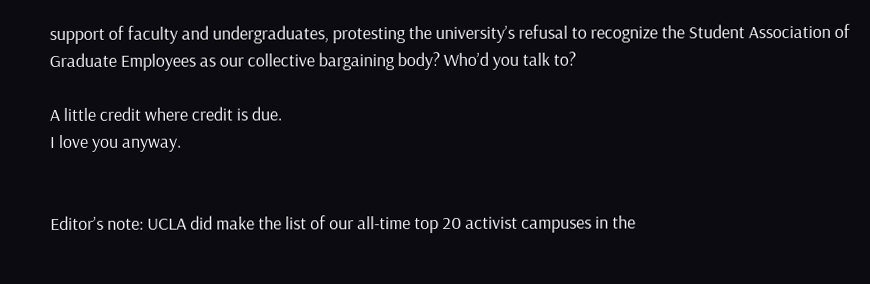support of faculty and undergraduates, protesting the university’s refusal to recognize the Student Association of Graduate Employees as our collective bargaining body? Who’d you talk to?

A little credit where credit is due.
I love you anyway.


Editor’s note: UCLA did make the list of our all-time top 20 activist campuses in the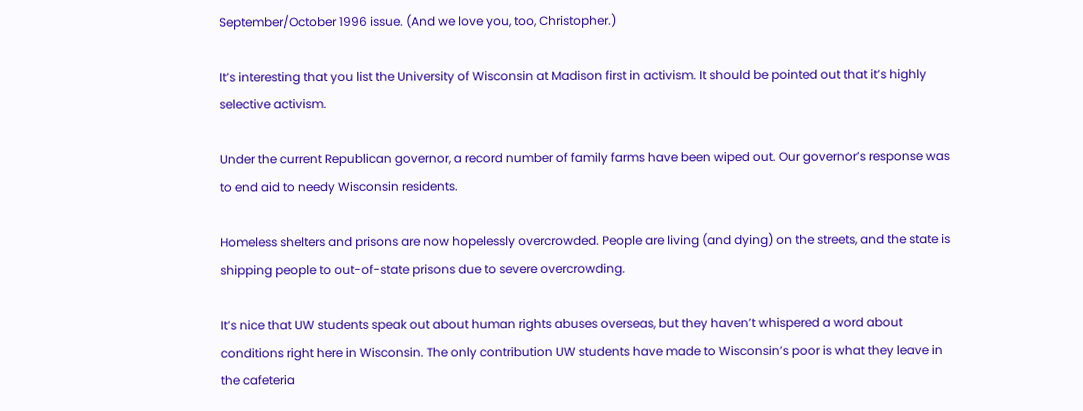September/October 1996 issue. (And we love you, too, Christopher.)

It’s interesting that you list the University of Wisconsin at Madison first in activism. It should be pointed out that it’s highly selective activism.

Under the current Republican governor, a record number of family farms have been wiped out. Our governor’s response was to end aid to needy Wisconsin residents.

Homeless shelters and prisons are now hopelessly overcrowded. People are living (and dying) on the streets, and the state is shipping people to out-of-state prisons due to severe overcrowding.

It’s nice that UW students speak out about human rights abuses overseas, but they haven’t whispered a word about conditions right here in Wisconsin. The only contribution UW students have made to Wisconsin’s poor is what they leave in the cafeteria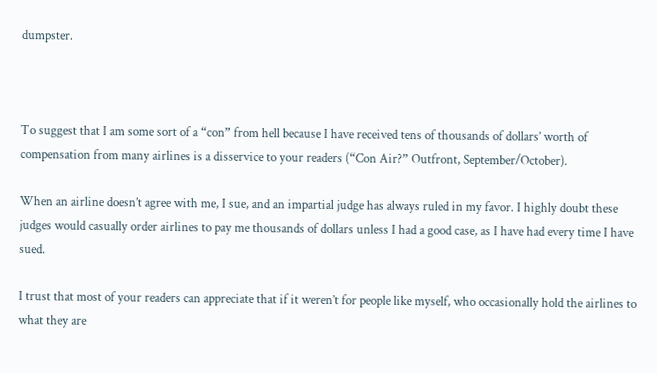dumpster.



To suggest that I am some sort of a “con” from hell because I have received tens of thousands of dollars’ worth of compensation from many airlines is a disservice to your readers (“Con Air?” Outfront, September/October).

When an airline doesn’t agree with me, I sue, and an impartial judge has always ruled in my favor. I highly doubt these judges would casually order airlines to pay me thousands of dollars unless I had a good case, as I have had every time I have sued.

I trust that most of your readers can appreciate that if it weren’t for people like myself, who occasionally hold the airlines to what they are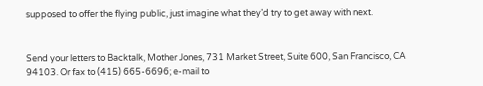supposed to offer the flying public, just imagine what they’d try to get away with next.


Send your letters to Backtalk, Mother Jones, 731 Market Street, Suite 600, San Francisco, CA 94103. Or fax to (415) 665-6696; e-mail to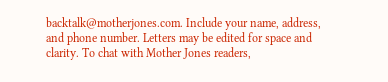backtalk@motherjones.com. Include your name, address, and phone number. Letters may be edited for space and clarity. To chat with Mother Jones readers,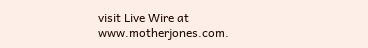visit Live Wire at www.motherjones.com.